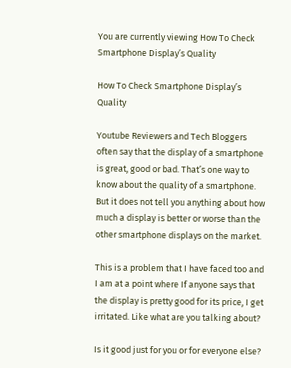You are currently viewing How To Check Smartphone Display’s Quality

How To Check Smartphone Display’s Quality

Youtube Reviewers and Tech Bloggers often say that the display of a smartphone is great, good or bad. That’s one way to know about the quality of a smartphone. But it does not tell you anything about how much a display is better or worse than the other smartphone displays on the market.

This is a problem that I have faced too and I am at a point where If anyone says that the display is pretty good for its price, I get irritated. Like what are you talking about?

Is it good just for you or for everyone else?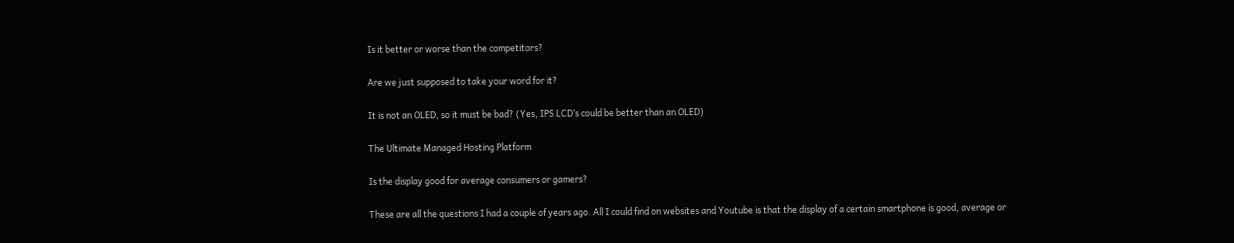Is it better or worse than the competitors?

Are we just supposed to take your word for it?

It is not an OLED, so it must be bad? (Yes, IPS LCD’s could be better than an OLED)

The Ultimate Managed Hosting Platform

Is the display good for average consumers or gamers?

These are all the questions I had a couple of years ago. All I could find on websites and Youtube is that the display of a certain smartphone is good, average or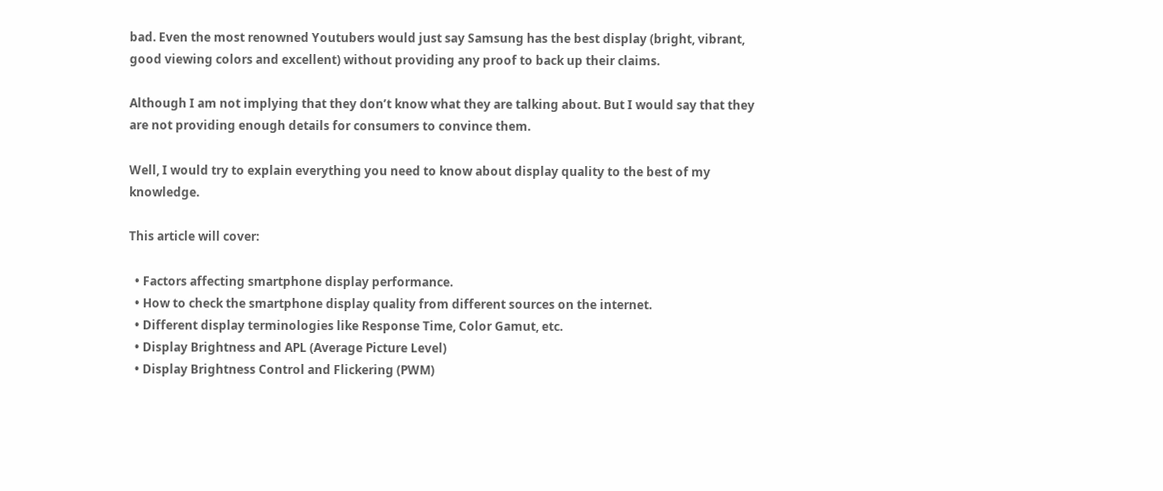bad. Even the most renowned Youtubers would just say Samsung has the best display (bright, vibrant, good viewing colors and excellent) without providing any proof to back up their claims.

Although I am not implying that they don’t know what they are talking about. But I would say that they are not providing enough details for consumers to convince them.

Well, I would try to explain everything you need to know about display quality to the best of my knowledge.

This article will cover:

  • Factors affecting smartphone display performance.
  • How to check the smartphone display quality from different sources on the internet.
  • Different display terminologies like Response Time, Color Gamut, etc.
  • Display Brightness and APL (Average Picture Level)
  • Display Brightness Control and Flickering (PWM)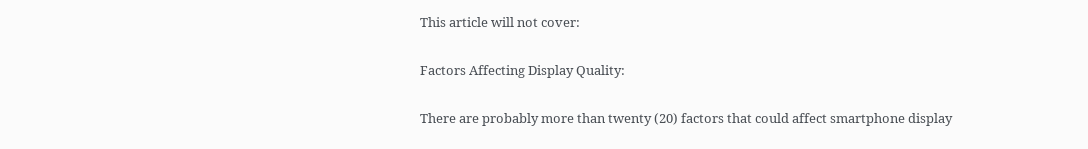This article will not cover:

Factors Affecting Display Quality:

There are probably more than twenty (20) factors that could affect smartphone display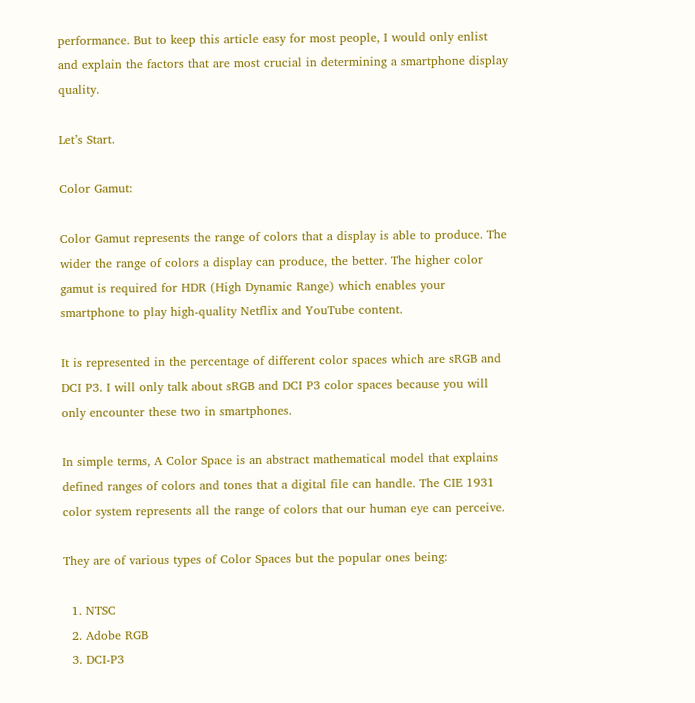performance. But to keep this article easy for most people, I would only enlist and explain the factors that are most crucial in determining a smartphone display quality.

Let’s Start.

Color Gamut:

Color Gamut represents the range of colors that a display is able to produce. The wider the range of colors a display can produce, the better. The higher color gamut is required for HDR (High Dynamic Range) which enables your smartphone to play high-quality Netflix and YouTube content.

It is represented in the percentage of different color spaces which are sRGB and DCI P3. I will only talk about sRGB and DCI P3 color spaces because you will only encounter these two in smartphones.

In simple terms, A Color Space is an abstract mathematical model that explains defined ranges of colors and tones that a digital file can handle. The CIE 1931 color system represents all the range of colors that our human eye can perceive.

They are of various types of Color Spaces but the popular ones being:

  1. NTSC
  2. Adobe RGB
  3. DCI-P3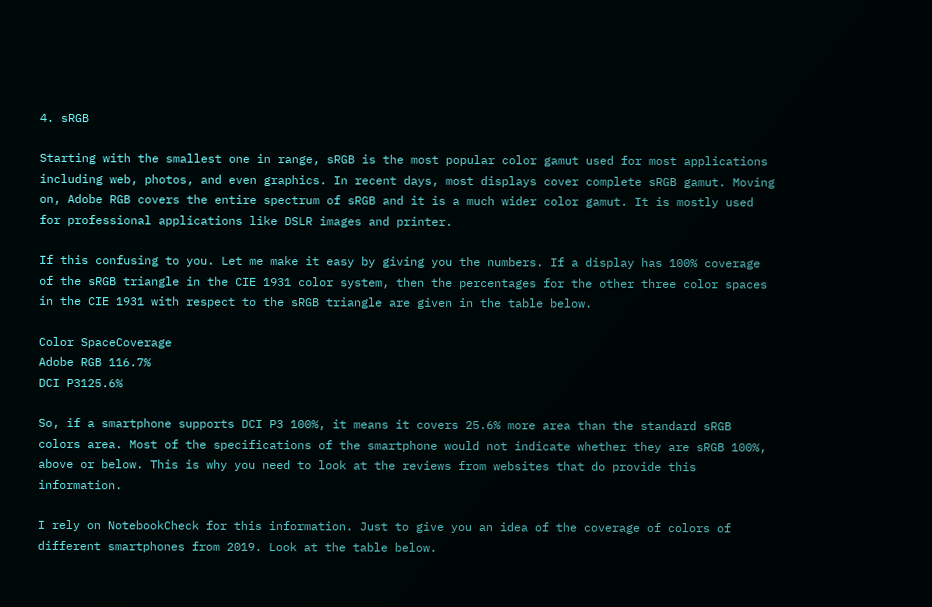4. sRGB

Starting with the smallest one in range, sRGB is the most popular color gamut used for most applications including web, photos, and even graphics. In recent days, most displays cover complete sRGB gamut. Moving on, Adobe RGB covers the entire spectrum of sRGB and it is a much wider color gamut. It is mostly used for professional applications like DSLR images and printer.

If this confusing to you. Let me make it easy by giving you the numbers. If a display has 100% coverage of the sRGB triangle in the CIE 1931 color system, then the percentages for the other three color spaces in the CIE 1931 with respect to the sRGB triangle are given in the table below.

Color SpaceCoverage
Adobe RGB 116.7%
DCI P3125.6%

So, if a smartphone supports DCI P3 100%, it means it covers 25.6% more area than the standard sRGB colors area. Most of the specifications of the smartphone would not indicate whether they are sRGB 100%, above or below. This is why you need to look at the reviews from websites that do provide this information.

I rely on NotebookCheck for this information. Just to give you an idea of the coverage of colors of different smartphones from 2019. Look at the table below.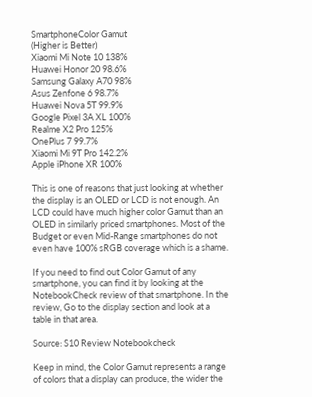SmartphoneColor Gamut
(Higher is Better)
Xiaomi Mi Note 10 138%
Huawei Honor 20 98.6%
Samsung Galaxy A70 98%
Asus Zenfone 6 98.7%
Huawei Nova 5T 99.9%
Google Pixel 3A XL 100%
Realme X2 Pro 125%
OnePlus 7 99.7%
Xiaomi Mi 9T Pro 142.2%
Apple iPhone XR 100%

This is one of reasons that just looking at whether the display is an OLED or LCD is not enough. An LCD could have much higher color Gamut than an OLED in similarly priced smartphones. Most of the Budget or even Mid-Range smartphones do not even have 100% sRGB coverage which is a shame.

If you need to find out Color Gamut of any smartphone, you can find it by looking at the NotebookCheck review of that smartphone. In the review, Go to the display section and look at a table in that area.

Source: S10 Review Notebookcheck

Keep in mind, the Color Gamut represents a range of colors that a display can produce, the wider the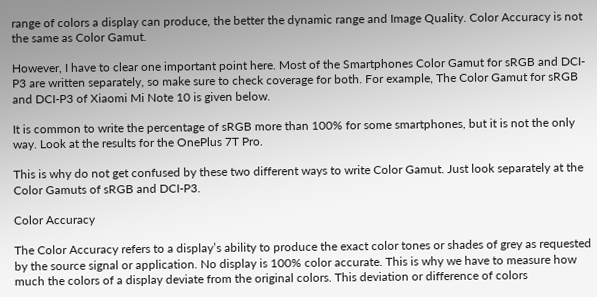range of colors a display can produce, the better the dynamic range and Image Quality. Color Accuracy is not the same as Color Gamut.

However, I have to clear one important point here. Most of the Smartphones Color Gamut for sRGB and DCI-P3 are written separately, so make sure to check coverage for both. For example, The Color Gamut for sRGB and DCI-P3 of Xiaomi Mi Note 10 is given below.

It is common to write the percentage of sRGB more than 100% for some smartphones, but it is not the only way. Look at the results for the OnePlus 7T Pro.

This is why do not get confused by these two different ways to write Color Gamut. Just look separately at the Color Gamuts of sRGB and DCI-P3.

Color Accuracy

The Color Accuracy refers to a display’s ability to produce the exact color tones or shades of grey as requested by the source signal or application. No display is 100% color accurate. This is why we have to measure how much the colors of a display deviate from the original colors. This deviation or difference of colors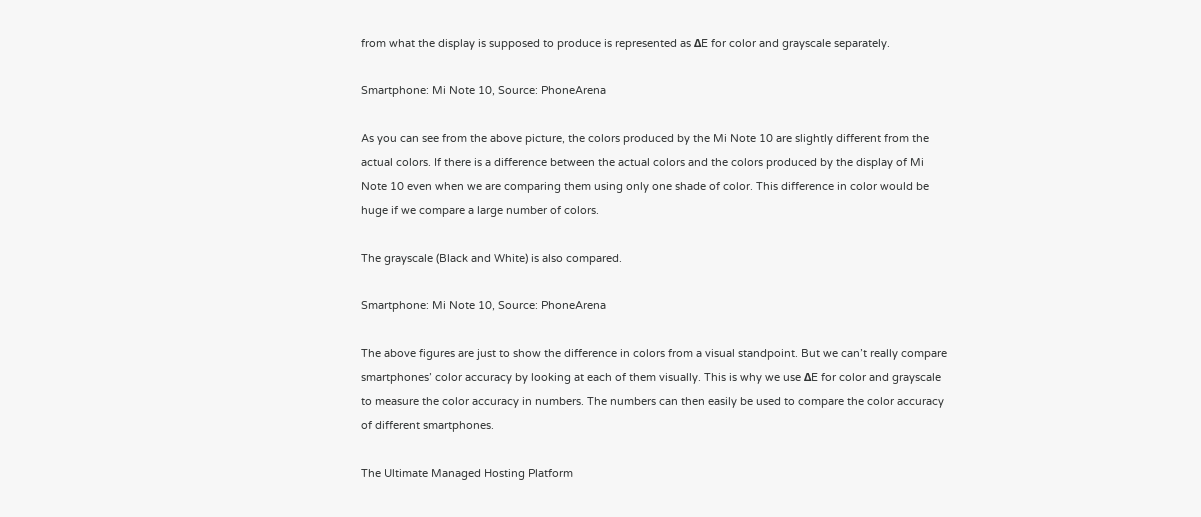from what the display is supposed to produce is represented as ΔE for color and grayscale separately.

Smartphone: Mi Note 10, Source: PhoneArena

As you can see from the above picture, the colors produced by the Mi Note 10 are slightly different from the actual colors. If there is a difference between the actual colors and the colors produced by the display of Mi Note 10 even when we are comparing them using only one shade of color. This difference in color would be huge if we compare a large number of colors.

The grayscale (Black and White) is also compared.

Smartphone: Mi Note 10, Source: PhoneArena

The above figures are just to show the difference in colors from a visual standpoint. But we can’t really compare smartphones’ color accuracy by looking at each of them visually. This is why we use ΔE for color and grayscale to measure the color accuracy in numbers. The numbers can then easily be used to compare the color accuracy of different smartphones.

The Ultimate Managed Hosting Platform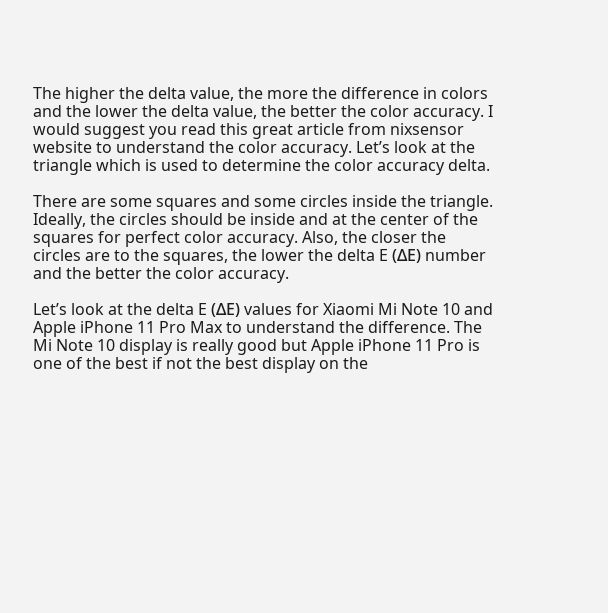The higher the delta value, the more the difference in colors and the lower the delta value, the better the color accuracy. I would suggest you read this great article from nixsensor website to understand the color accuracy. Let’s look at the triangle which is used to determine the color accuracy delta.

There are some squares and some circles inside the triangle. Ideally, the circles should be inside and at the center of the squares for perfect color accuracy. Also, the closer the circles are to the squares, the lower the delta E (ΔE) number and the better the color accuracy.

Let’s look at the delta E (ΔE) values for Xiaomi Mi Note 10 and Apple iPhone 11 Pro Max to understand the difference. The Mi Note 10 display is really good but Apple iPhone 11 Pro is one of the best if not the best display on the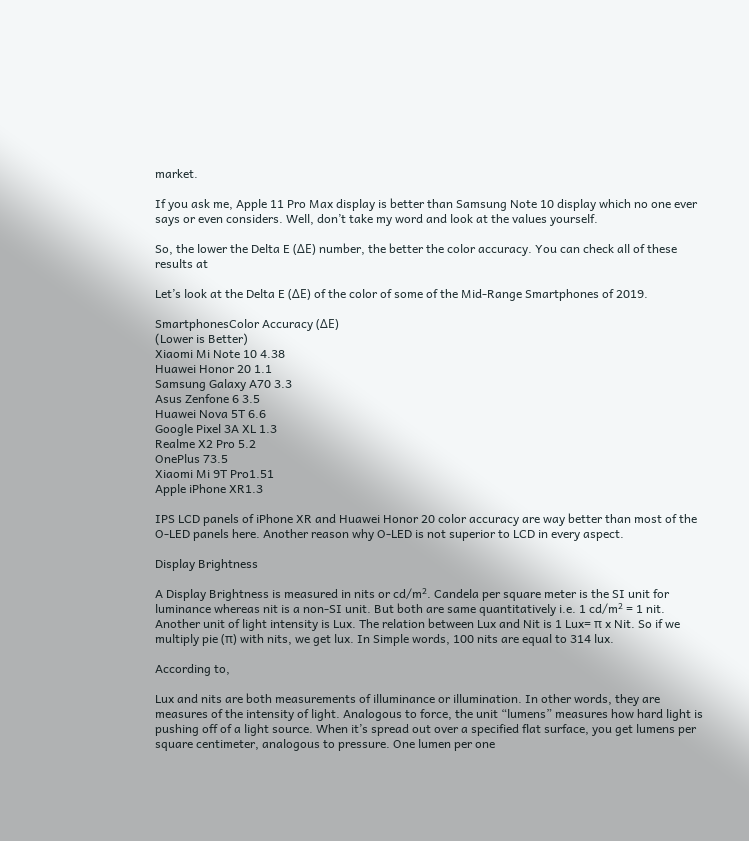market.

If you ask me, Apple 11 Pro Max display is better than Samsung Note 10 display which no one ever says or even considers. Well, don’t take my word and look at the values yourself.

So, the lower the Delta E (ΔE) number, the better the color accuracy. You can check all of these results at

Let’s look at the Delta E (ΔE) of the color of some of the Mid-Range Smartphones of 2019.

SmartphonesColor Accuracy (ΔE)
(Lower is Better)
Xiaomi Mi Note 10 4.38
Huawei Honor 20 1.1
Samsung Galaxy A70 3.3
Asus Zenfone 6 3.5
Huawei Nova 5T 6.6
Google Pixel 3A XL 1.3
Realme X2 Pro 5.2
OnePlus 73.5
Xiaomi Mi 9T Pro1.51
Apple iPhone XR1.3

IPS LCD panels of iPhone XR and Huawei Honor 20 color accuracy are way better than most of the O-LED panels here. Another reason why O-LED is not superior to LCD in every aspect.

Display Brightness

A Display Brightness is measured in nits or cd/m². Candela per square meter is the SI unit for luminance whereas nit is a non-SI unit. But both are same quantitatively i.e. 1 cd/m² = 1 nit. Another unit of light intensity is Lux. The relation between Lux and Nit is 1 Lux= π x Nit. So if we multiply pie (π) with nits, we get lux. In Simple words, 100 nits are equal to 314 lux.

According to,

Lux and nits are both measurements of illuminance or illumination. In other words, they are measures of the intensity of light. Analogous to force, the unit “lumens” measures how hard light is pushing off of a light source. When it’s spread out over a specified flat surface, you get lumens per square centimeter, analogous to pressure. One lumen per one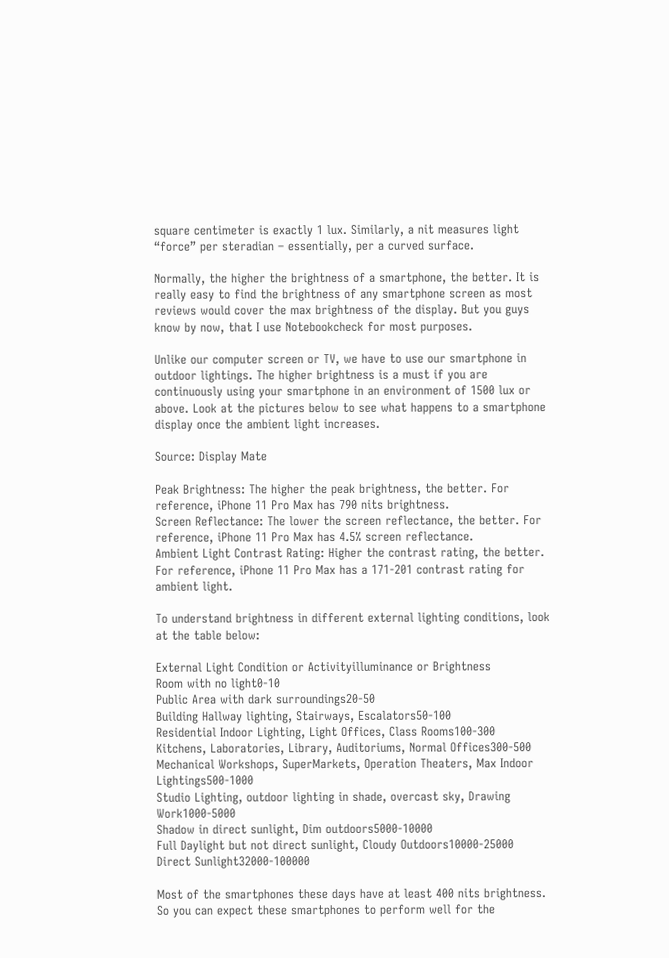square centimeter is exactly 1 lux. Similarly, a nit measures light “force” per steradian – essentially, per a curved surface.

Normally, the higher the brightness of a smartphone, the better. It is really easy to find the brightness of any smartphone screen as most reviews would cover the max brightness of the display. But you guys know by now, that I use Notebookcheck for most purposes.

Unlike our computer screen or TV, we have to use our smartphone in outdoor lightings. The higher brightness is a must if you are continuously using your smartphone in an environment of 1500 lux or above. Look at the pictures below to see what happens to a smartphone display once the ambient light increases.

Source: Display Mate

Peak Brightness: The higher the peak brightness, the better. For reference, iPhone 11 Pro Max has 790 nits brightness.
Screen Reflectance: The lower the screen reflectance, the better. For reference, iPhone 11 Pro Max has 4.5% screen reflectance.
Ambient Light Contrast Rating: Higher the contrast rating, the better. For reference, iPhone 11 Pro Max has a 171-201 contrast rating for ambient light.

To understand brightness in different external lighting conditions, look at the table below:

External Light Condition or Activityilluminance or Brightness
Room with no light0-10
Public Area with dark surroundings20-50
Building Hallway lighting, Stairways, Escalators50-100
Residential Indoor Lighting, Light Offices, Class Rooms100-300
Kitchens, Laboratories, Library, Auditoriums, Normal Offices300-500
Mechanical Workshops, SuperMarkets, Operation Theaters, Max Indoor Lightings500-1000
Studio Lighting, outdoor lighting in shade, overcast sky, Drawing Work1000-5000
Shadow in direct sunlight, Dim outdoors5000-10000
Full Daylight but not direct sunlight, Cloudy Outdoors10000-25000
Direct Sunlight32000-100000

Most of the smartphones these days have at least 400 nits brightness. So you can expect these smartphones to perform well for the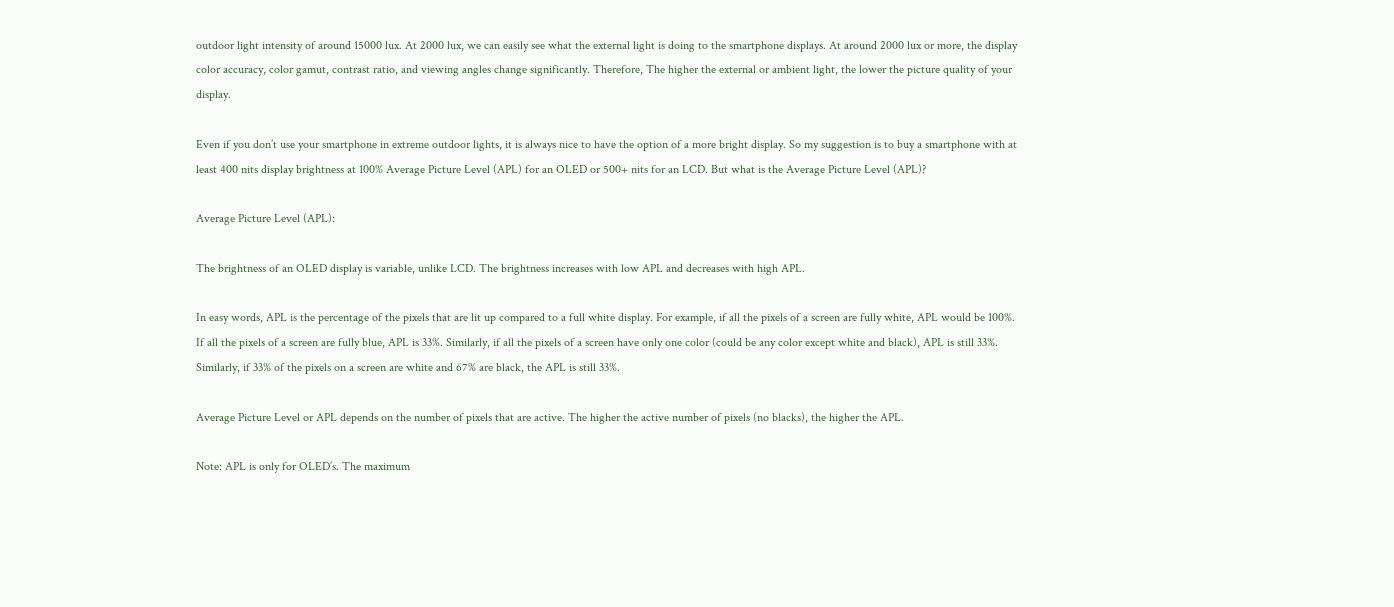outdoor light intensity of around 15000 lux. At 2000 lux, we can easily see what the external light is doing to the smartphone displays. At around 2000 lux or more, the display color accuracy, color gamut, contrast ratio, and viewing angles change significantly. Therefore, The higher the external or ambient light, the lower the picture quality of your display.

Even if you don’t use your smartphone in extreme outdoor lights, it is always nice to have the option of a more bright display. So my suggestion is to buy a smartphone with at least 400 nits display brightness at 100% Average Picture Level (APL) for an OLED or 500+ nits for an LCD. But what is the Average Picture Level (APL)?

Average Picture Level (APL):

The brightness of an OLED display is variable, unlike LCD. The brightness increases with low APL and decreases with high APL.

In easy words, APL is the percentage of the pixels that are lit up compared to a full white display. For example, if all the pixels of a screen are fully white, APL would be 100%. If all the pixels of a screen are fully blue, APL is 33%. Similarly, if all the pixels of a screen have only one color (could be any color except white and black), APL is still 33%. Similarly, if 33% of the pixels on a screen are white and 67% are black, the APL is still 33%.

Average Picture Level or APL depends on the number of pixels that are active. The higher the active number of pixels (no blacks), the higher the APL.

Note: APL is only for OLED’s. The maximum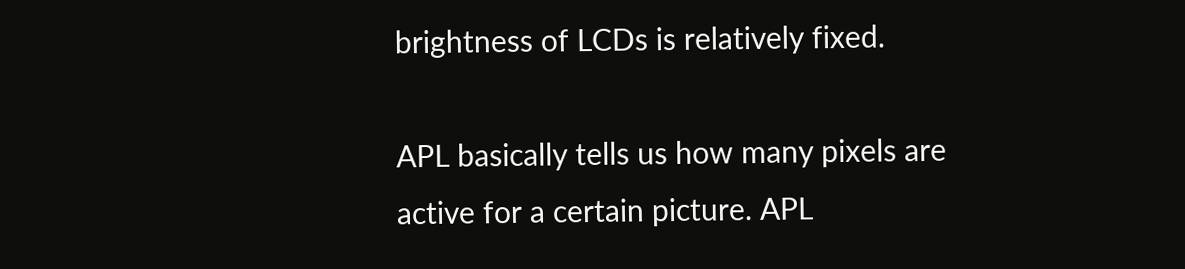brightness of LCDs is relatively fixed.

APL basically tells us how many pixels are active for a certain picture. APL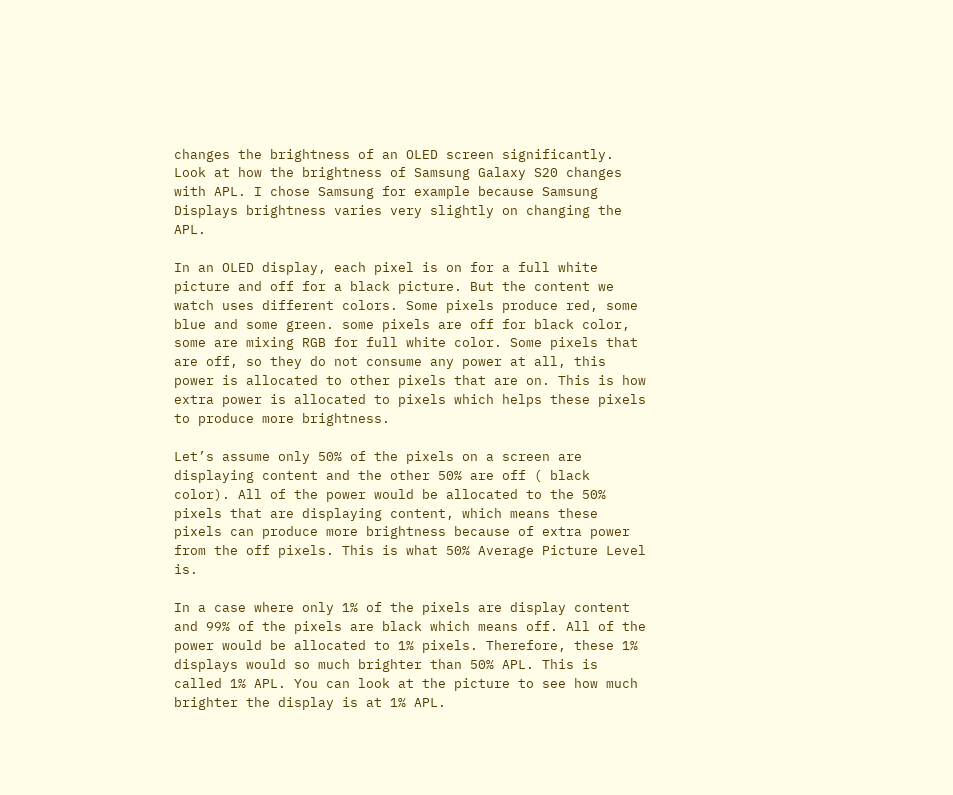changes the brightness of an OLED screen significantly. Look at how the brightness of Samsung Galaxy S20 changes with APL. I chose Samsung for example because Samsung Displays brightness varies very slightly on changing the APL.

In an OLED display, each pixel is on for a full white picture and off for a black picture. But the content we watch uses different colors. Some pixels produce red, some blue and some green. some pixels are off for black color, some are mixing RGB for full white color. Some pixels that are off, so they do not consume any power at all, this power is allocated to other pixels that are on. This is how extra power is allocated to pixels which helps these pixels to produce more brightness.

Let’s assume only 50% of the pixels on a screen are displaying content and the other 50% are off ( black color). All of the power would be allocated to the 50% pixels that are displaying content, which means these pixels can produce more brightness because of extra power from the off pixels. This is what 50% Average Picture Level is.

In a case where only 1% of the pixels are display content and 99% of the pixels are black which means off. All of the power would be allocated to 1% pixels. Therefore, these 1% displays would so much brighter than 50% APL. This is called 1% APL. You can look at the picture to see how much brighter the display is at 1% APL.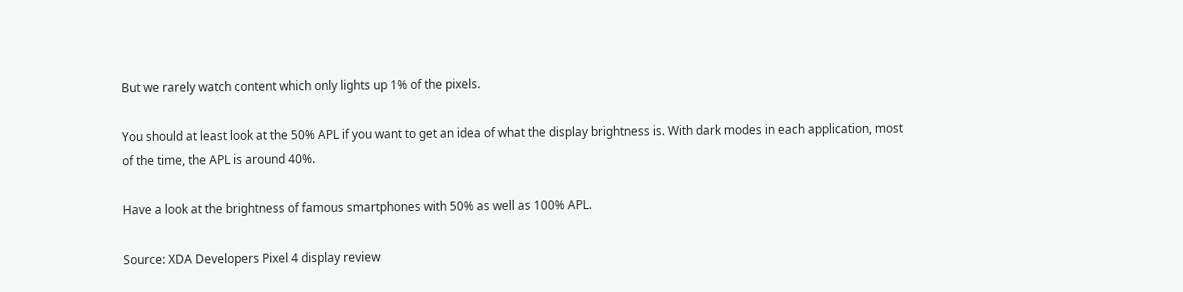But we rarely watch content which only lights up 1% of the pixels.

You should at least look at the 50% APL if you want to get an idea of what the display brightness is. With dark modes in each application, most of the time, the APL is around 40%.

Have a look at the brightness of famous smartphones with 50% as well as 100% APL.

Source: XDA Developers Pixel 4 display review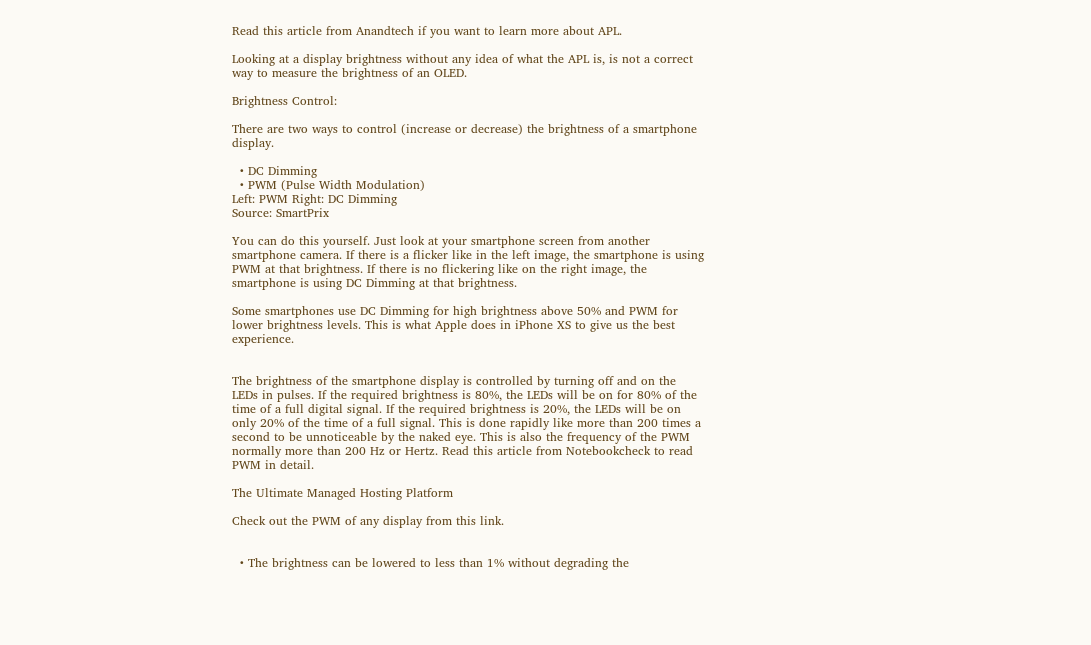Read this article from Anandtech if you want to learn more about APL.

Looking at a display brightness without any idea of what the APL is, is not a correct way to measure the brightness of an OLED.

Brightness Control:

There are two ways to control (increase or decrease) the brightness of a smartphone display.

  • DC Dimming
  • PWM (Pulse Width Modulation)
Left: PWM Right: DC Dimming
Source: SmartPrix

You can do this yourself. Just look at your smartphone screen from another smartphone camera. If there is a flicker like in the left image, the smartphone is using PWM at that brightness. If there is no flickering like on the right image, the smartphone is using DC Dimming at that brightness.

Some smartphones use DC Dimming for high brightness above 50% and PWM for lower brightness levels. This is what Apple does in iPhone XS to give us the best experience.


The brightness of the smartphone display is controlled by turning off and on the LEDs in pulses. If the required brightness is 80%, the LEDs will be on for 80% of the time of a full digital signal. If the required brightness is 20%, the LEDs will be on only 20% of the time of a full signal. This is done rapidly like more than 200 times a second to be unnoticeable by the naked eye. This is also the frequency of the PWM normally more than 200 Hz or Hertz. Read this article from Notebookcheck to read PWM in detail.

The Ultimate Managed Hosting Platform

Check out the PWM of any display from this link.


  • The brightness can be lowered to less than 1% without degrading the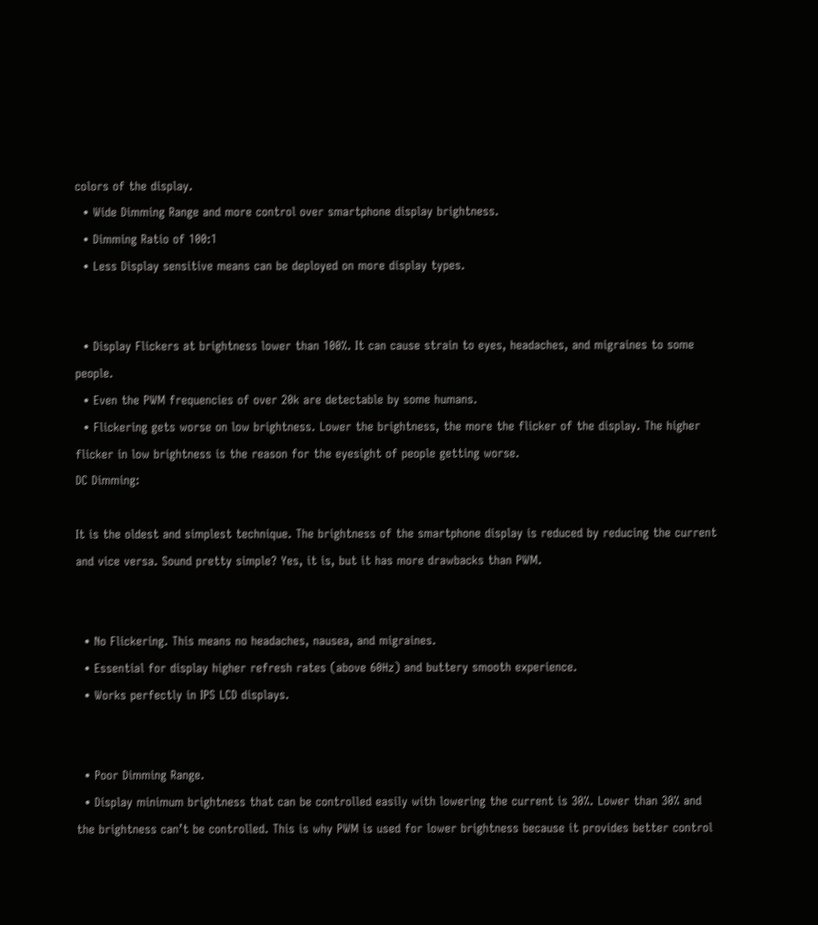colors of the display.
  • Wide Dimming Range and more control over smartphone display brightness.
  • Dimming Ratio of 100:1
  • Less Display sensitive means can be deployed on more display types.


  • Display Flickers at brightness lower than 100%. It can cause strain to eyes, headaches, and migraines to some people.
  • Even the PWM frequencies of over 20k are detectable by some humans.
  • Flickering gets worse on low brightness. Lower the brightness, the more the flicker of the display. The higher flicker in low brightness is the reason for the eyesight of people getting worse.
DC Dimming:

It is the oldest and simplest technique. The brightness of the smartphone display is reduced by reducing the current and vice versa. Sound pretty simple? Yes, it is, but it has more drawbacks than PWM.


  • No Flickering. This means no headaches, nausea, and migraines.
  • Essential for display higher refresh rates (above 60Hz) and buttery smooth experience.
  • Works perfectly in IPS LCD displays.


  • Poor Dimming Range.
  • Display minimum brightness that can be controlled easily with lowering the current is 30%. Lower than 30% and the brightness can’t be controlled. This is why PWM is used for lower brightness because it provides better control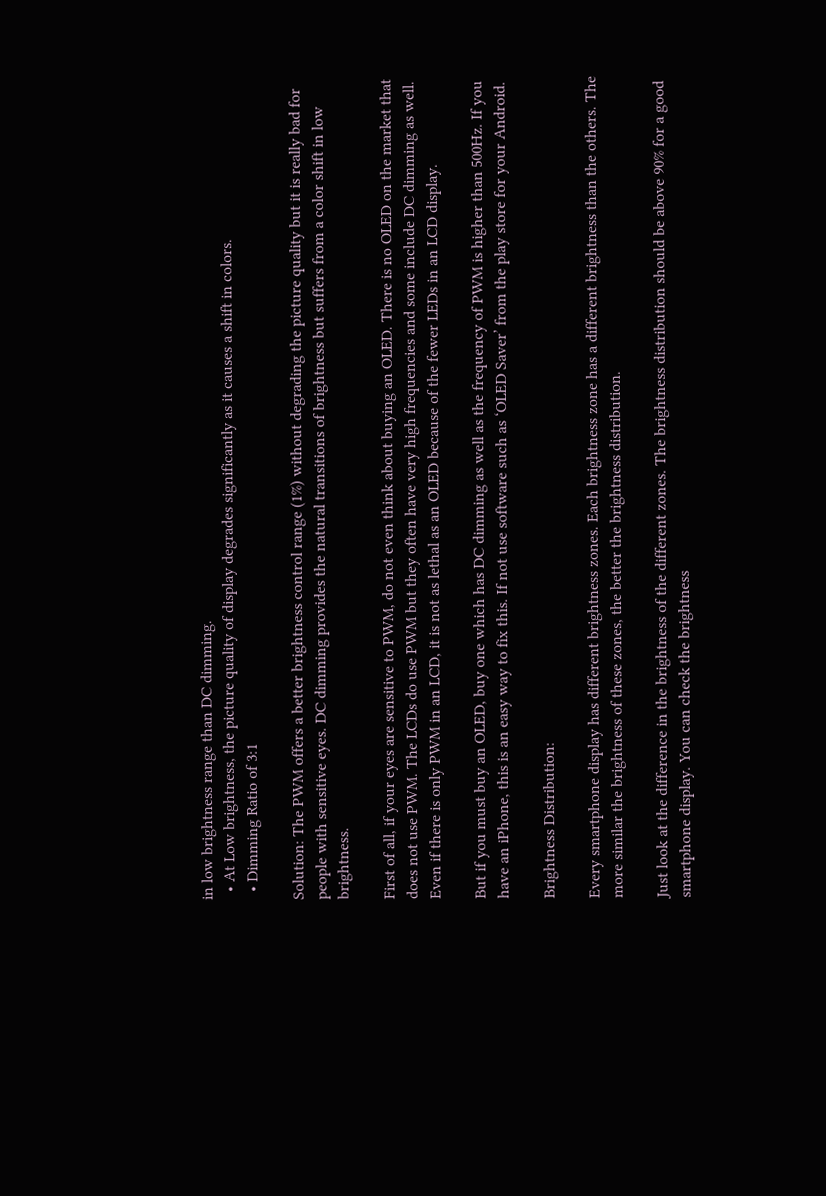in low brightness range than DC dimming.
  • At Low brightness, the picture quality of display degrades significantly as it causes a shift in colors.
  • Dimming Ratio of 3:1

Solution: The PWM offers a better brightness control range (1%) without degrading the picture quality but it is really bad for people with sensitive eyes. DC dimming provides the natural transitions of brightness but suffers from a color shift in low brightness.

First of all, if your eyes are sensitive to PWM, do not even think about buying an OLED. There is no OLED on the market that does not use PWM. The LCDs do use PWM but they often have very high frequencies and some include DC dimming as well. Even if there is only PWM in an LCD, it is not as lethal as an OLED because of the fewer LEDs in an LCD display.

But if you must buy an OLED, buy one which has DC dimming as well as the frequency of PWM is higher than 500Hz. If you have an iPhone, this is an easy way to fix this. If not use software such as ‘OLED Saver’ from the play store for your Android.

Brightness Distribution:

Every smartphone display has different brightness zones. Each brightness zone has a different brightness than the others. The more similar the brightness of these zones, the better the brightness distribution.

Just look at the difference in the brightness of the different zones. The brightness distribution should be above 90% for a good smartphone display. You can check the brightness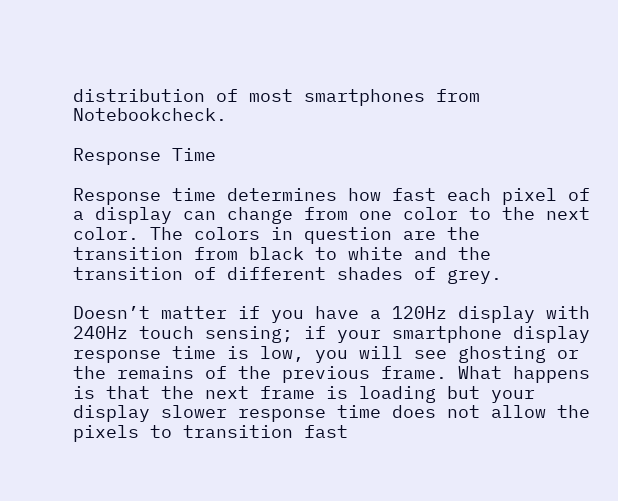distribution of most smartphones from Notebookcheck.

Response Time

Response time determines how fast each pixel of a display can change from one color to the next color. The colors in question are the transition from black to white and the transition of different shades of grey.

Doesn’t matter if you have a 120Hz display with 240Hz touch sensing; if your smartphone display response time is low, you will see ghosting or the remains of the previous frame. What happens is that the next frame is loading but your display slower response time does not allow the pixels to transition fast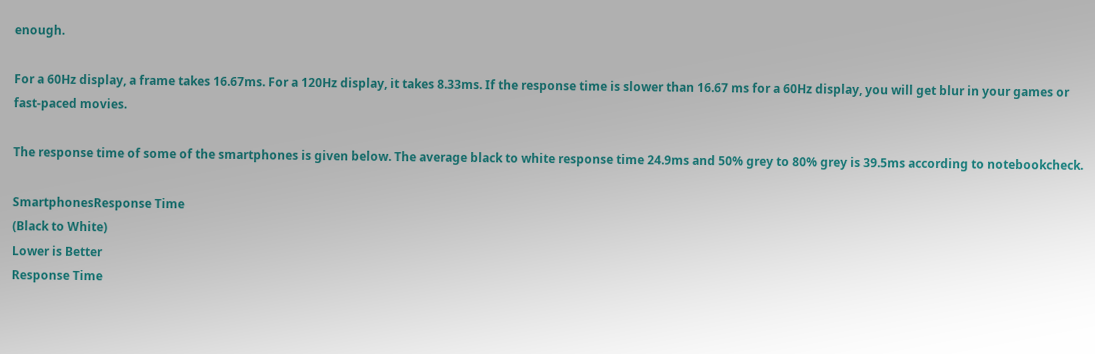enough.

For a 60Hz display, a frame takes 16.67ms. For a 120Hz display, it takes 8.33ms. If the response time is slower than 16.67 ms for a 60Hz display, you will get blur in your games or fast-paced movies.

The response time of some of the smartphones is given below. The average black to white response time 24.9ms and 50% grey to 80% grey is 39.5ms according to notebookcheck.

SmartphonesResponse Time
(Black to White)
Lower is Better
Response Time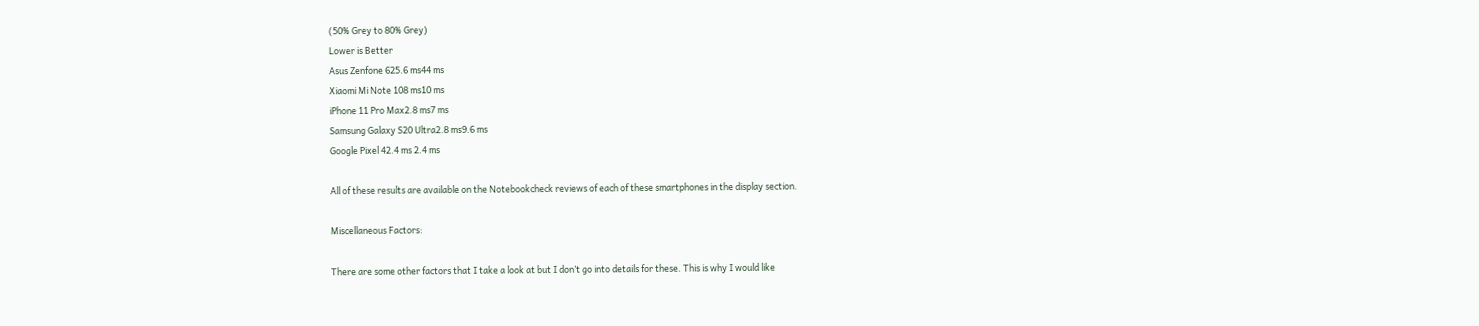(50% Grey to 80% Grey)
Lower is Better
Asus Zenfone 625.6 ms44 ms
Xiaomi Mi Note 108 ms10 ms
iPhone 11 Pro Max2.8 ms7 ms
Samsung Galaxy S20 Ultra2.8 ms9.6 ms
Google Pixel 42.4 ms 2.4 ms

All of these results are available on the Notebookcheck reviews of each of these smartphones in the display section.

Miscellaneous Factors:

There are some other factors that I take a look at but I don’t go into details for these. This is why I would like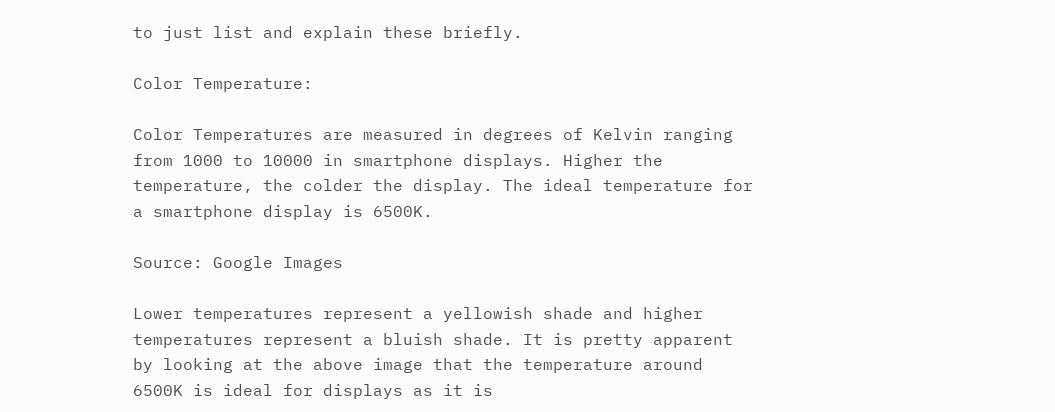to just list and explain these briefly.

Color Temperature:

Color Temperatures are measured in degrees of Kelvin ranging from 1000 to 10000 in smartphone displays. Higher the temperature, the colder the display. The ideal temperature for a smartphone display is 6500K.

Source: Google Images

Lower temperatures represent a yellowish shade and higher temperatures represent a bluish shade. It is pretty apparent by looking at the above image that the temperature around 6500K is ideal for displays as it is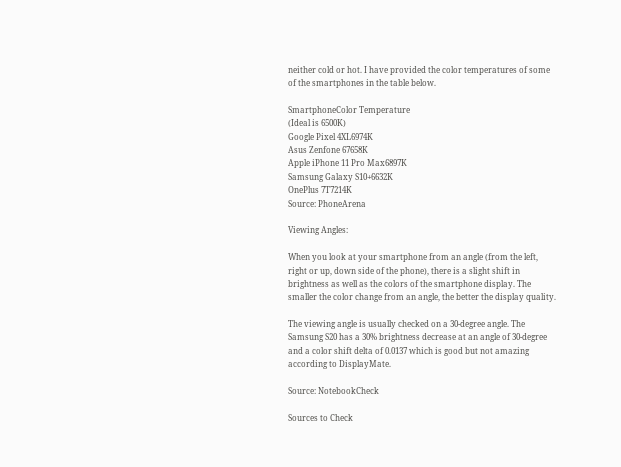neither cold or hot. I have provided the color temperatures of some of the smartphones in the table below.

SmartphoneColor Temperature
(Ideal is 6500K)
Google Pixel 4XL6974K
Asus Zenfone 67658K
Apple iPhone 11 Pro Max6897K
Samsung Galaxy S10+6632K
OnePlus 7T7214K
Source: PhoneArena

Viewing Angles:

When you look at your smartphone from an angle (from the left, right or up, down side of the phone), there is a slight shift in brightness as well as the colors of the smartphone display. The smaller the color change from an angle, the better the display quality.

The viewing angle is usually checked on a 30-degree angle. The Samsung S20 has a 30% brightness decrease at an angle of 30-degree and a color shift delta of 0.0137 which is good but not amazing according to DisplayMate.

Source: NotebookCheck

Sources to Check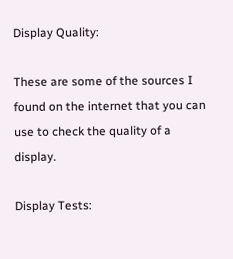Display Quality:

These are some of the sources I found on the internet that you can use to check the quality of a display.

Display Tests: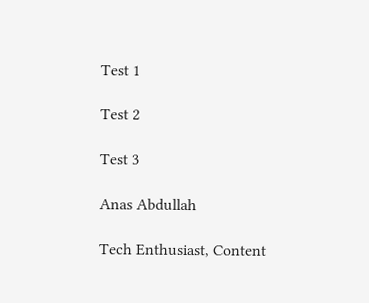Test 1

Test 2

Test 3

Anas Abdullah

Tech Enthusiast, Content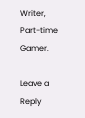Writer, Part-time Gamer.

Leave a Reply